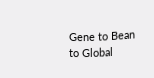Gene to Bean to Global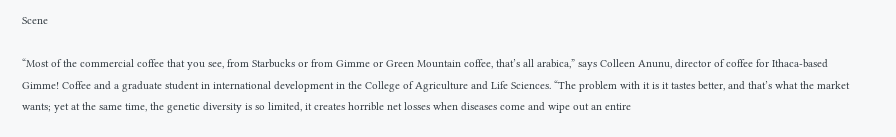Scene

“Most of the commercial coffee that you see, from Starbucks or from Gimme or Green Mountain coffee, that’s all arabica,” says Colleen Anunu, director of coffee for Ithaca-based Gimme! Coffee and a graduate student in international development in the College of Agriculture and Life Sciences. “The problem with it is it tastes better, and that’s what the market wants; yet at the same time, the genetic diversity is so limited, it creates horrible net losses when diseases come and wipe out an entire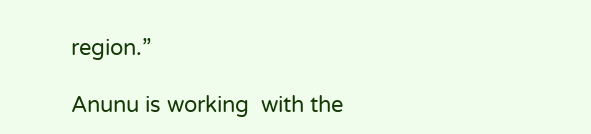region.”

Anunu is working  with the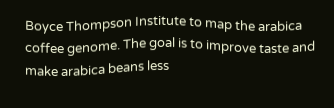Boyce Thompson Institute to map the arabica coffee genome. The goal is to improve taste and make arabica beans less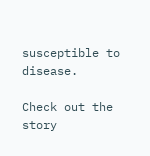susceptible to disease.

Check out the story